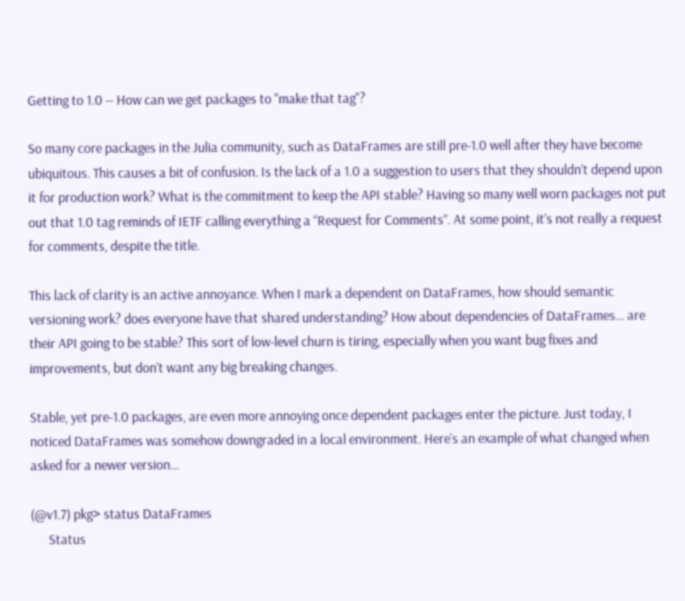Getting to 1.0 -- How can we get packages to "make that tag"?

So many core packages in the Julia community, such as DataFrames are still pre-1.0 well after they have become ubiquitous. This causes a bit of confusion. Is the lack of a 1.0 a suggestion to users that they shouldn’t depend upon it for production work? What is the commitment to keep the API stable? Having so many well worn packages not put out that 1.0 tag reminds of IETF calling everything a “Request for Comments”. At some point, it’s not really a request for comments, despite the title.

This lack of clarity is an active annoyance. When I mark a dependent on DataFrames, how should semantic versioning work? does everyone have that shared understanding? How about dependencies of DataFrames… are their API going to be stable? This sort of low-level churn is tiring, especially when you want bug fixes and improvements, but don’t want any big breaking changes.

Stable, yet pre-1.0 packages, are even more annoying once dependent packages enter the picture. Just today, I noticed DataFrames was somehow downgraded in a local environment. Here’s an example of what changed when asked for a newer version…

(@v1.7) pkg> status DataFrames
      Status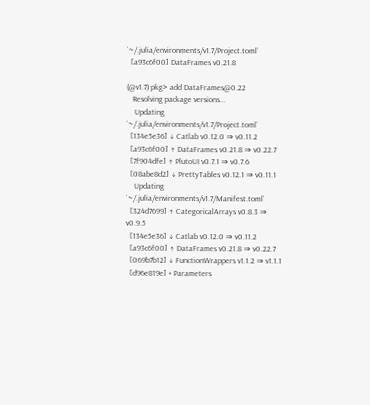`~/.julia/environments/v1.7/Project.toml`
  [a93c6f00] DataFrames v0.21.8

(@v1.7) pkg> add DataFrames@0.22
   Resolving package versions...
    Updating `~/.julia/environments/v1.7/Project.toml`
  [134e5e36] ↓ Catlab v0.12.0 ⇒ v0.11.2
  [a93c6f00] ↑ DataFrames v0.21.8 ⇒ v0.22.7
  [7f904dfe] ↑ PlutoUI v0.7.1 ⇒ v0.7.6
  [08abe8d2] ↓ PrettyTables v0.12.1 ⇒ v0.11.1
    Updating `~/.julia/environments/v1.7/Manifest.toml`
  [324d7699] ↑ CategoricalArrays v0.8.3 ⇒ v0.9.5
  [134e5e36] ↓ Catlab v0.12.0 ⇒ v0.11.2
  [a93c6f00] ↑ DataFrames v0.21.8 ⇒ v0.22.7
  [069b7b12] ↓ FunctionWrappers v1.1.2 ⇒ v1.1.1
  [d96e819e] + Parameters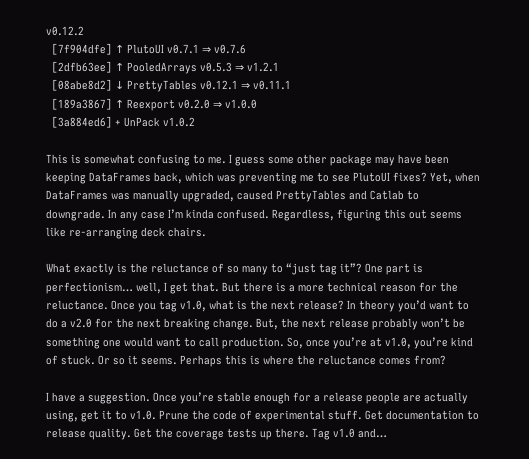v0.12.2
  [7f904dfe] ↑ PlutoUI v0.7.1 ⇒ v0.7.6
  [2dfb63ee] ↑ PooledArrays v0.5.3 ⇒ v1.2.1
  [08abe8d2] ↓ PrettyTables v0.12.1 ⇒ v0.11.1
  [189a3867] ↑ Reexport v0.2.0 ⇒ v1.0.0
  [3a884ed6] + UnPack v1.0.2

This is somewhat confusing to me. I guess some other package may have been keeping DataFrames back, which was preventing me to see PlutoUI fixes? Yet, when DataFrames was manually upgraded, caused PrettyTables and Catlab to downgrade. In any case I’m kinda confused. Regardless, figuring this out seems like re-arranging deck chairs.

What exactly is the reluctance of so many to “just tag it”? One part is perfectionism… well, I get that. But there is a more technical reason for the reluctance. Once you tag v1.0, what is the next release? In theory you’d want to do a v2.0 for the next breaking change. But, the next release probably won’t be something one would want to call production. So, once you’re at v1.0, you’re kind of stuck. Or so it seems. Perhaps this is where the reluctance comes from?

I have a suggestion. Once you’re stable enough for a release people are actually using, get it to v1.0. Prune the code of experimental stuff. Get documentation to release quality. Get the coverage tests up there. Tag v1.0 and…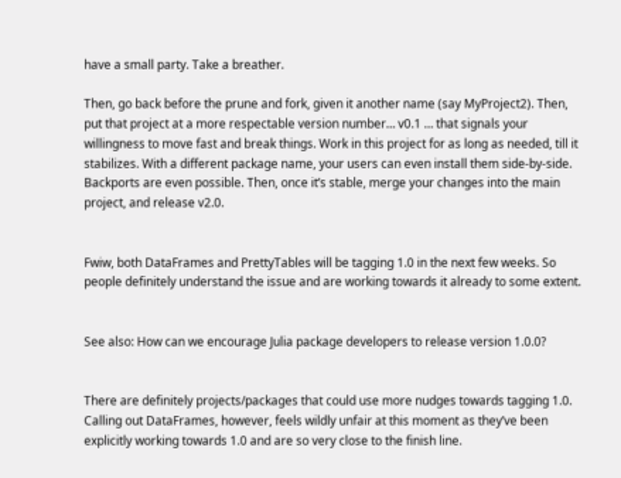have a small party. Take a breather.

Then, go back before the prune and fork, given it another name (say MyProject2). Then, put that project at a more respectable version number… v0.1 … that signals your willingness to move fast and break things. Work in this project for as long as needed, till it stabilizes. With a different package name, your users can even install them side-by-side. Backports are even possible. Then, once it’s stable, merge your changes into the main project, and release v2.0.


Fwiw, both DataFrames and PrettyTables will be tagging 1.0 in the next few weeks. So people definitely understand the issue and are working towards it already to some extent.


See also: How can we encourage Julia package developers to release version 1.0.0?


There are definitely projects/packages that could use more nudges towards tagging 1.0. Calling out DataFrames, however, feels wildly unfair at this moment as they’ve been explicitly working towards 1.0 and are so very close to the finish line.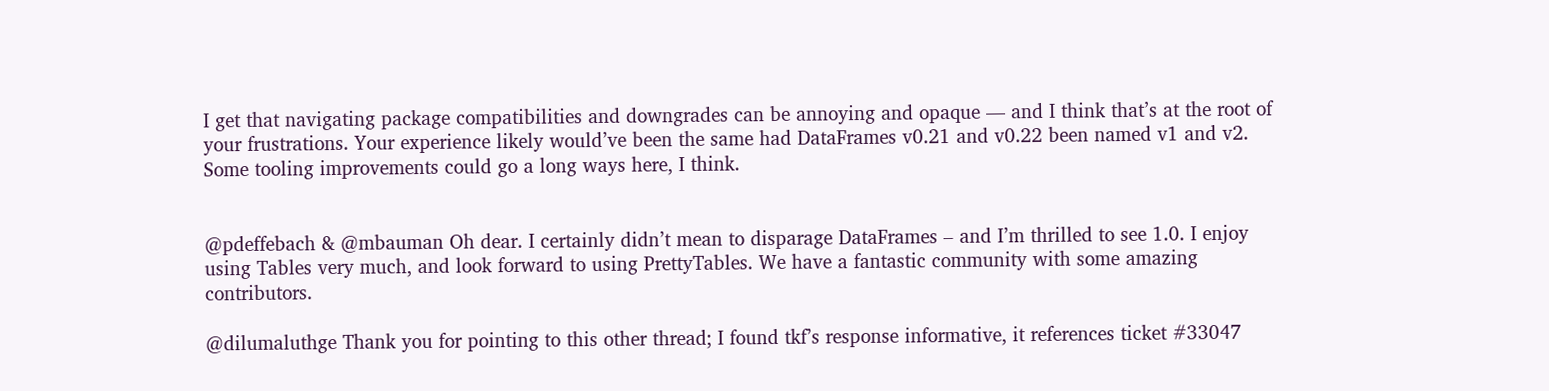I get that navigating package compatibilities and downgrades can be annoying and opaque — and I think that’s at the root of your frustrations. Your experience likely would’ve been the same had DataFrames v0.21 and v0.22 been named v1 and v2. Some tooling improvements could go a long ways here, I think.


@pdeffebach & @mbauman Oh dear. I certainly didn’t mean to disparage DataFrames – and I’m thrilled to see 1.0. I enjoy using Tables very much, and look forward to using PrettyTables. We have a fantastic community with some amazing contributors.

@dilumaluthge Thank you for pointing to this other thread; I found tkf’s response informative, it references ticket #33047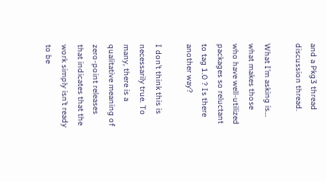and a Pkg3 thread discussion thread.

What I’m asking is… what makes those who have well-utilized packages so reluctant to tag 1.0 ? Is there another way?

I don’t think this is necessarily true. To many, there is a qualitative meaning of zero-point releases that indicates that the work simply isn’t ready to be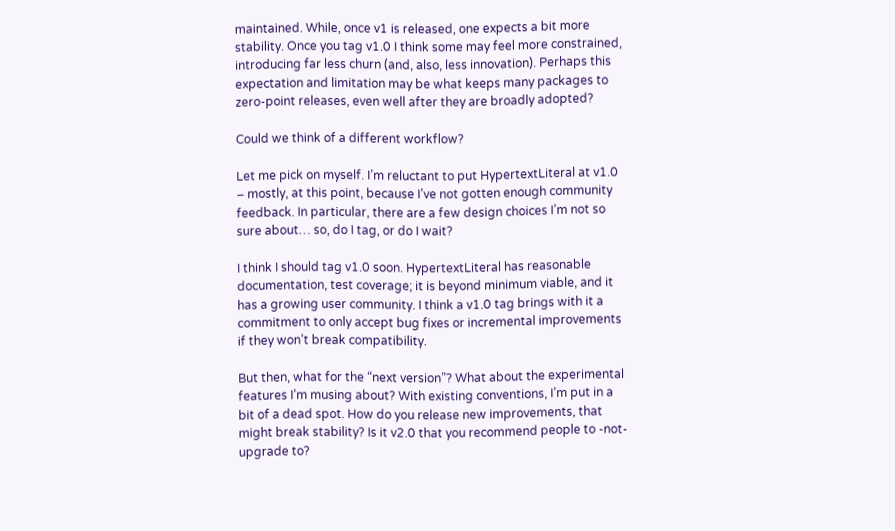maintained. While, once v1 is released, one expects a bit more stability. Once you tag v1.0 I think some may feel more constrained, introducing far less churn (and, also, less innovation). Perhaps this expectation and limitation may be what keeps many packages to zero-point releases, even well after they are broadly adopted?

Could we think of a different workflow?

Let me pick on myself. I’m reluctant to put HypertextLiteral at v1.0 – mostly, at this point, because I’ve not gotten enough community feedback. In particular, there are a few design choices I’m not so sure about… so, do I tag, or do I wait?

I think I should tag v1.0 soon. HypertextLiteral has reasonable documentation, test coverage; it is beyond minimum viable, and it has a growing user community. I think a v1.0 tag brings with it a commitment to only accept bug fixes or incremental improvements if they won’t break compatibility.

But then, what for the “next version”? What about the experimental features I’m musing about? With existing conventions, I’m put in a bit of a dead spot. How do you release new improvements, that might break stability? Is it v2.0 that you recommend people to -not- upgrade to?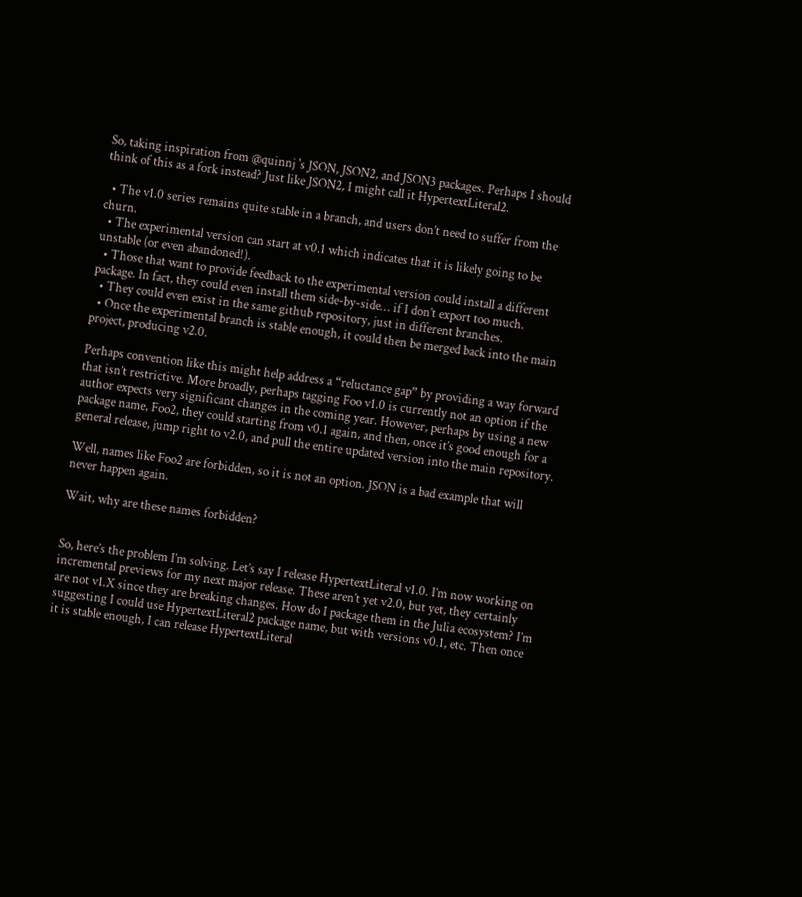So, taking inspiration from @quinnj 's JSON, JSON2, and JSON3 packages. Perhaps I should think of this as a fork instead? Just like JSON2, I might call it HypertextLiteral2.

  • The v1.0 series remains quite stable in a branch, and users don’t need to suffer from the churn.
  • The experimental version can start at v0.1 which indicates that it is likely going to be unstable (or even abandoned!).
  • Those that want to provide feedback to the experimental version could install a different package. In fact, they could even install them side-by-side… if I don’t export too much.
  • They could even exist in the same github repository, just in different branches.
  • Once the experimental branch is stable enough, it could then be merged back into the main project, producing v2.0.

Perhaps convention like this might help address a “reluctance gap” by providing a way forward that isn’t restrictive. More broadly, perhaps tagging Foo v1.0 is currently not an option if the author expects very significant changes in the coming year. However, perhaps by using a new package name, Foo2, they could starting from v0.1 again, and then, once it’s good enough for a general release, jump right to v2.0, and pull the entire updated version into the main repository.

Well, names like Foo2 are forbidden, so it is not an option. JSON is a bad example that will never happen again.

Wait, why are these names forbidden?


So, here’s the problem I’m solving. Let’s say I release HypertextLiteral v1.0. I’m now working on incremental previews for my next major release. These aren’t yet v2.0, but yet, they certainly are not v1.X since they are breaking changes. How do I package them in the Julia ecosystem? I’m suggesting I could use HypertextLiteral2 package name, but with versions v0.1, etc. Then once it is stable enough, I can release HypertextLiteral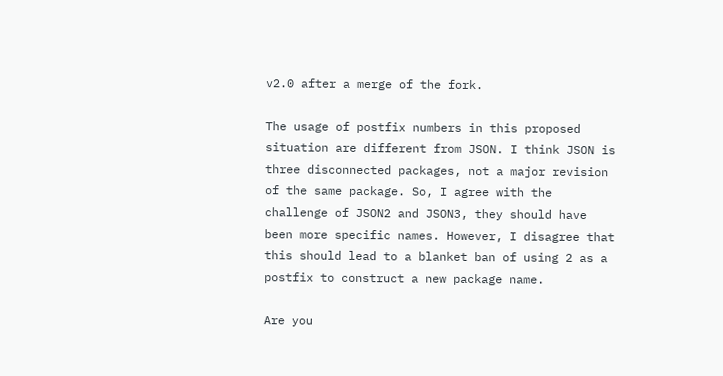v2.0 after a merge of the fork.

The usage of postfix numbers in this proposed situation are different from JSON. I think JSON is three disconnected packages, not a major revision of the same package. So, I agree with the challenge of JSON2 and JSON3, they should have been more specific names. However, I disagree that this should lead to a blanket ban of using 2 as a postfix to construct a new package name.

Are you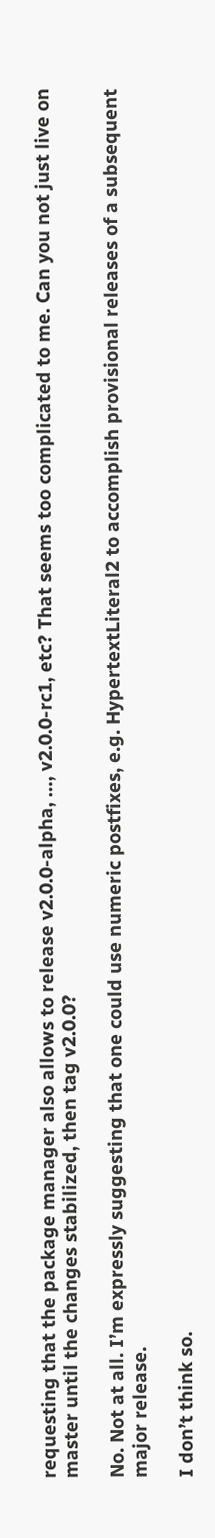requesting that the package manager also allows to release v2.0.0-alpha, …, v2.0.0-rc1, etc? That seems too complicated to me. Can you not just live on master until the changes stabilized, then tag v2.0.0?

No. Not at all. I’m expressly suggesting that one could use numeric postfixes, e.g. HypertextLiteral2 to accomplish provisional releases of a subsequent major release.

I don’t think so.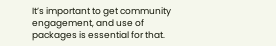It’s important to get community engagement, and use of packages is essential for that.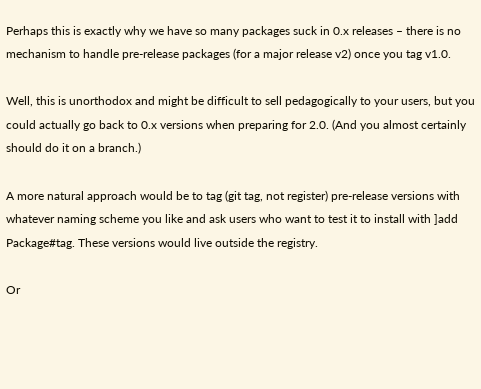Perhaps this is exactly why we have so many packages suck in 0.x releases – there is no mechanism to handle pre-release packages (for a major release v2) once you tag v1.0.

Well, this is unorthodox and might be difficult to sell pedagogically to your users, but you could actually go back to 0.x versions when preparing for 2.0. (And you almost certainly should do it on a branch.)

A more natural approach would be to tag (git tag, not register) pre-release versions with whatever naming scheme you like and ask users who want to test it to install with ]add Package#tag. These versions would live outside the registry.

Or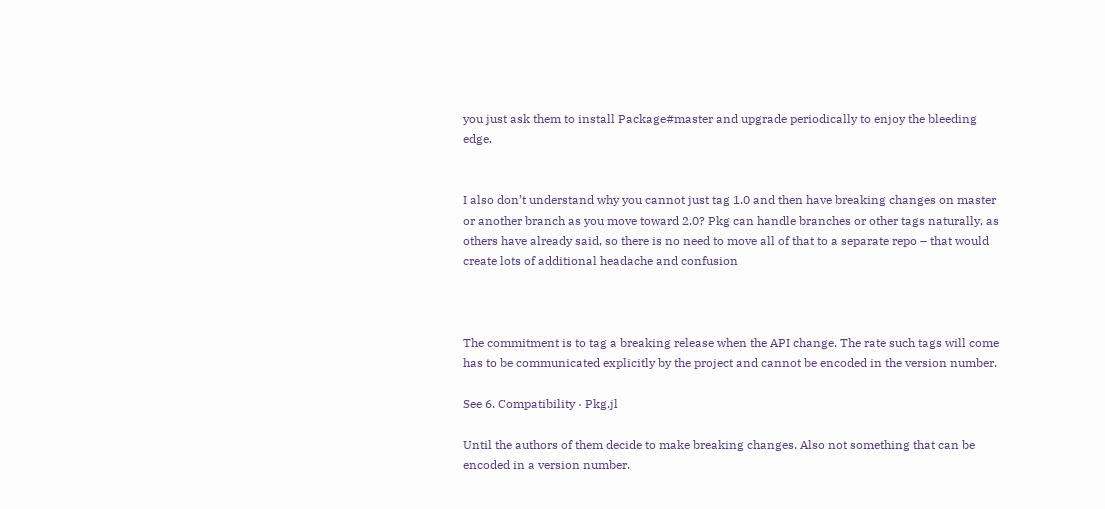you just ask them to install Package#master and upgrade periodically to enjoy the bleeding edge.


I also don’t understand why you cannot just tag 1.0 and then have breaking changes on master or another branch as you move toward 2.0? Pkg can handle branches or other tags naturally, as others have already said, so there is no need to move all of that to a separate repo – that would create lots of additional headache and confusion



The commitment is to tag a breaking release when the API change. The rate such tags will come has to be communicated explicitly by the project and cannot be encoded in the version number.

See 6. Compatibility · Pkg.jl

Until the authors of them decide to make breaking changes. Also not something that can be encoded in a version number.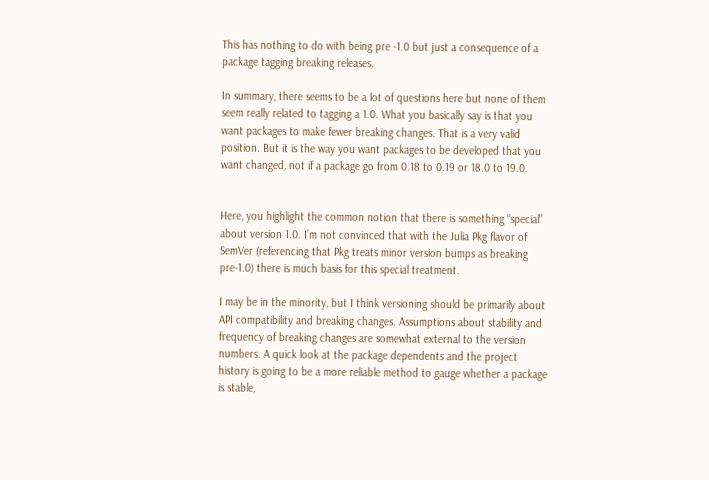This has nothing to do with being pre -1.0 but just a consequence of a package tagging breaking releases.

In summary, there seems to be a lot of questions here but none of them seem really related to tagging a 1.0. What you basically say is that you want packages to make fewer breaking changes. That is a very valid position. But it is the way you want packages to be developed that you want changed, not if a package go from 0.18 to 0.19 or 18.0 to 19.0.


Here, you highlight the common notion that there is something “special” about version 1.0. I’m not convinced that with the Julia Pkg flavor of SemVer (referencing that Pkg treats minor version bumps as breaking pre-1.0) there is much basis for this special treatment.

I may be in the minority, but I think versioning should be primarily about API compatibility and breaking changes. Assumptions about stability and frequency of breaking changes are somewhat external to the version numbers. A quick look at the package dependents and the project history is going to be a more reliable method to gauge whether a package is stable,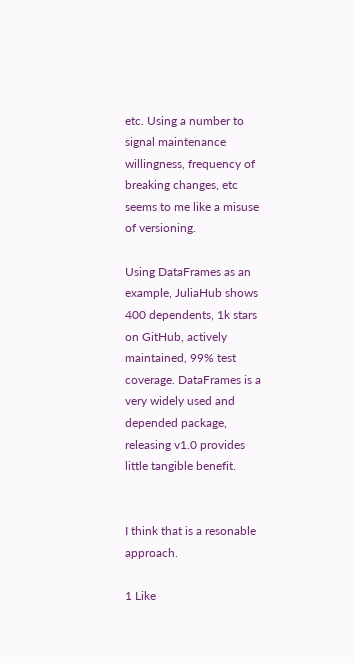etc. Using a number to signal maintenance willingness, frequency of breaking changes, etc seems to me like a misuse of versioning.

Using DataFrames as an example, JuliaHub shows 400 dependents, 1k stars on GitHub, actively maintained, 99% test coverage. DataFrames is a very widely used and depended package, releasing v1.0 provides little tangible benefit.


I think that is a resonable approach.

1 Like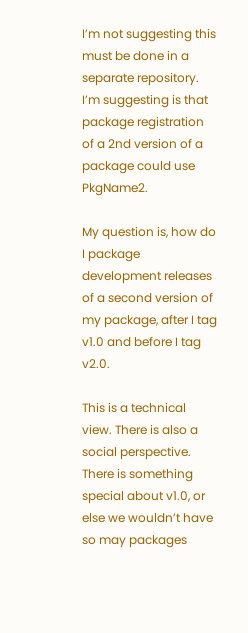I’m not suggesting this must be done in a separate repository. I’m suggesting is that package registration of a 2nd version of a package could use PkgName2.

My question is, how do I package development releases of a second version of my package, after I tag v1.0 and before I tag v2.0.

This is a technical view. There is also a social perspective. There is something special about v1.0, or else we wouldn’t have so may packages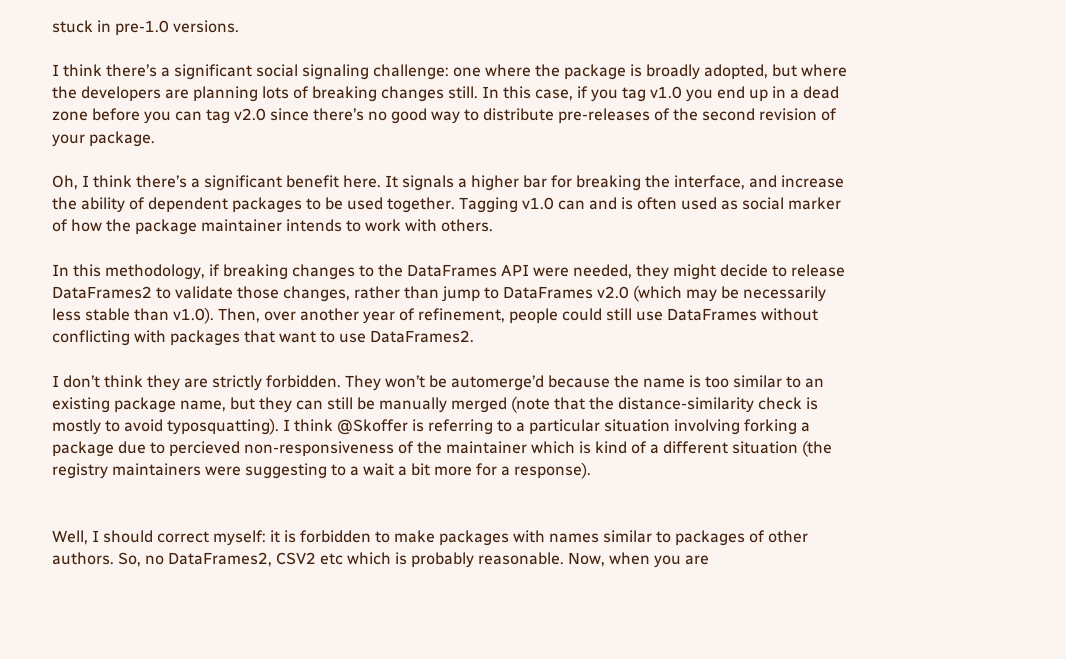stuck in pre-1.0 versions.

I think there’s a significant social signaling challenge: one where the package is broadly adopted, but where the developers are planning lots of breaking changes still. In this case, if you tag v1.0 you end up in a dead zone before you can tag v2.0 since there’s no good way to distribute pre-releases of the second revision of your package.

Oh, I think there’s a significant benefit here. It signals a higher bar for breaking the interface, and increase the ability of dependent packages to be used together. Tagging v1.0 can and is often used as social marker of how the package maintainer intends to work with others.

In this methodology, if breaking changes to the DataFrames API were needed, they might decide to release DataFrames2 to validate those changes, rather than jump to DataFrames v2.0 (which may be necessarily less stable than v1.0). Then, over another year of refinement, people could still use DataFrames without conflicting with packages that want to use DataFrames2.

I don’t think they are strictly forbidden. They won’t be automerge’d because the name is too similar to an existing package name, but they can still be manually merged (note that the distance-similarity check is mostly to avoid typosquatting). I think @Skoffer is referring to a particular situation involving forking a package due to percieved non-responsiveness of the maintainer which is kind of a different situation (the registry maintainers were suggesting to a wait a bit more for a response).


Well, I should correct myself: it is forbidden to make packages with names similar to packages of other authors. So, no DataFrames2, CSV2 etc which is probably reasonable. Now, when you are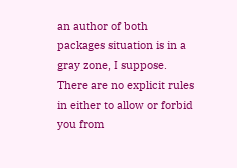an author of both packages situation is in a gray zone, I suppose. There are no explicit rules in either to allow or forbid you from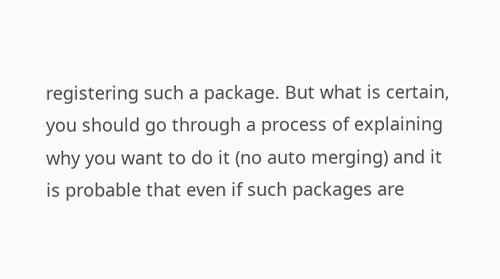registering such a package. But what is certain, you should go through a process of explaining why you want to do it (no auto merging) and it is probable that even if such packages are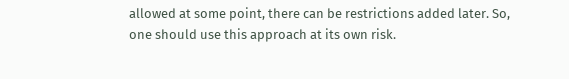allowed at some point, there can be restrictions added later. So, one should use this approach at its own risk.